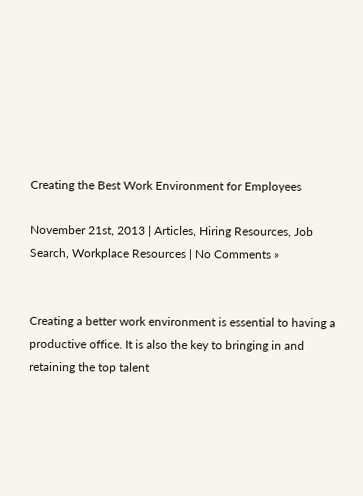Creating the Best Work Environment for Employees

November 21st, 2013 | Articles, Hiring Resources, Job Search, Workplace Resources | No Comments »


Creating a better work environment is essential to having a productive office. It is also the key to bringing in and retaining the top talent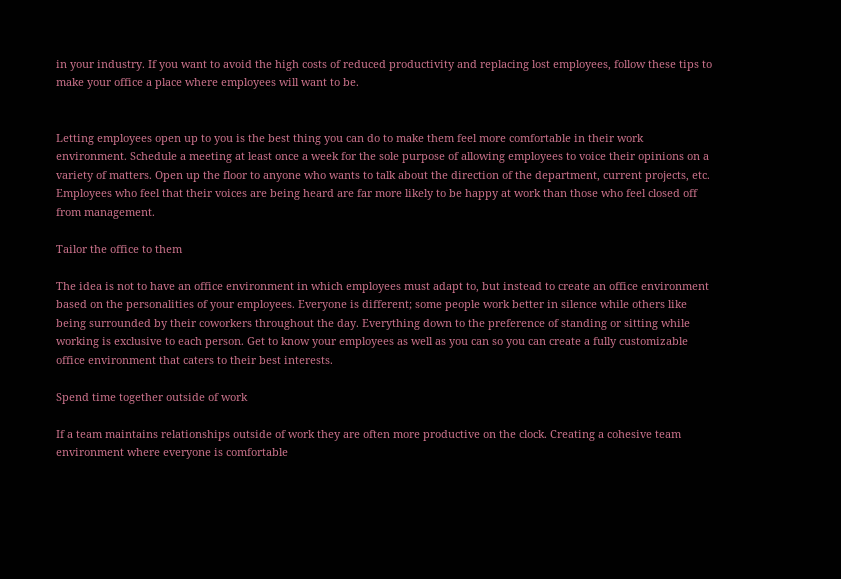in your industry. If you want to avoid the high costs of reduced productivity and replacing lost employees, follow these tips to make your office a place where employees will want to be.


Letting employees open up to you is the best thing you can do to make them feel more comfortable in their work environment. Schedule a meeting at least once a week for the sole purpose of allowing employees to voice their opinions on a variety of matters. Open up the floor to anyone who wants to talk about the direction of the department, current projects, etc. Employees who feel that their voices are being heard are far more likely to be happy at work than those who feel closed off from management.

Tailor the office to them

The idea is not to have an office environment in which employees must adapt to, but instead to create an office environment based on the personalities of your employees. Everyone is different; some people work better in silence while others like being surrounded by their coworkers throughout the day. Everything down to the preference of standing or sitting while working is exclusive to each person. Get to know your employees as well as you can so you can create a fully customizable office environment that caters to their best interests.

Spend time together outside of work

If a team maintains relationships outside of work they are often more productive on the clock. Creating a cohesive team environment where everyone is comfortable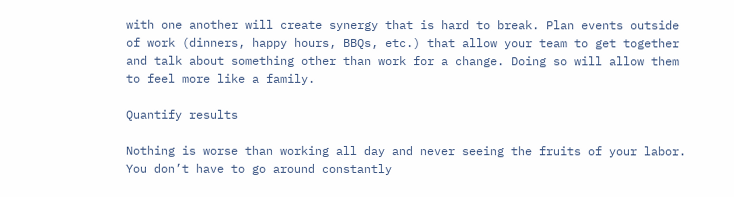with one another will create synergy that is hard to break. Plan events outside of work (dinners, happy hours, BBQs, etc.) that allow your team to get together and talk about something other than work for a change. Doing so will allow them to feel more like a family.

Quantify results

Nothing is worse than working all day and never seeing the fruits of your labor. You don’t have to go around constantly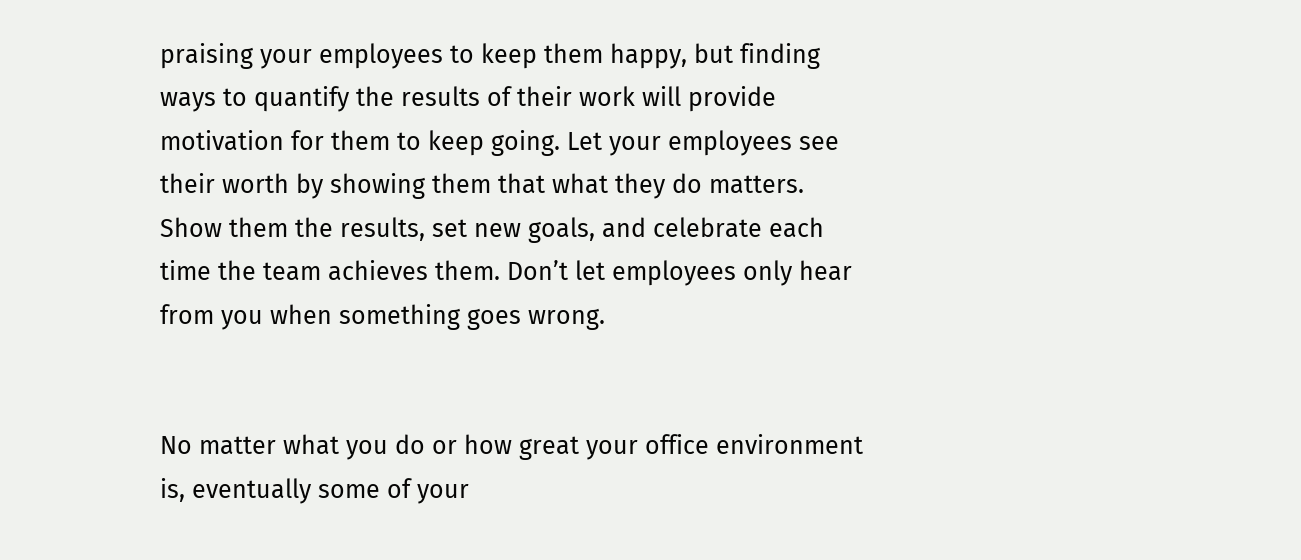praising your employees to keep them happy, but finding ways to quantify the results of their work will provide motivation for them to keep going. Let your employees see their worth by showing them that what they do matters. Show them the results, set new goals, and celebrate each time the team achieves them. Don’t let employees only hear from you when something goes wrong.


No matter what you do or how great your office environment is, eventually some of your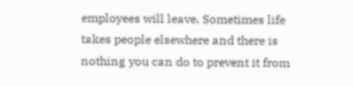employees will leave. Sometimes life takes people elsewhere and there is nothing you can do to prevent it from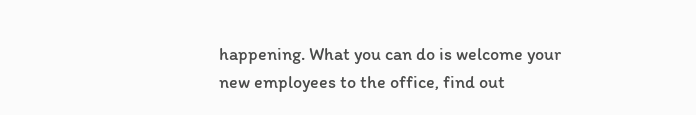happening. What you can do is welcome your new employees to the office, find out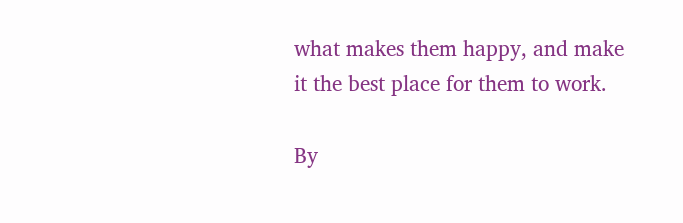what makes them happy, and make it the best place for them to work.

By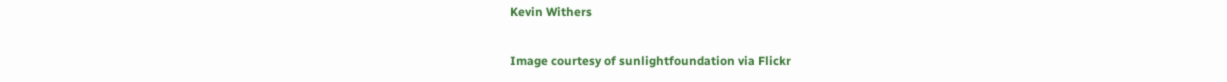Kevin Withers

Image courtesy of sunlightfoundation via Flickr